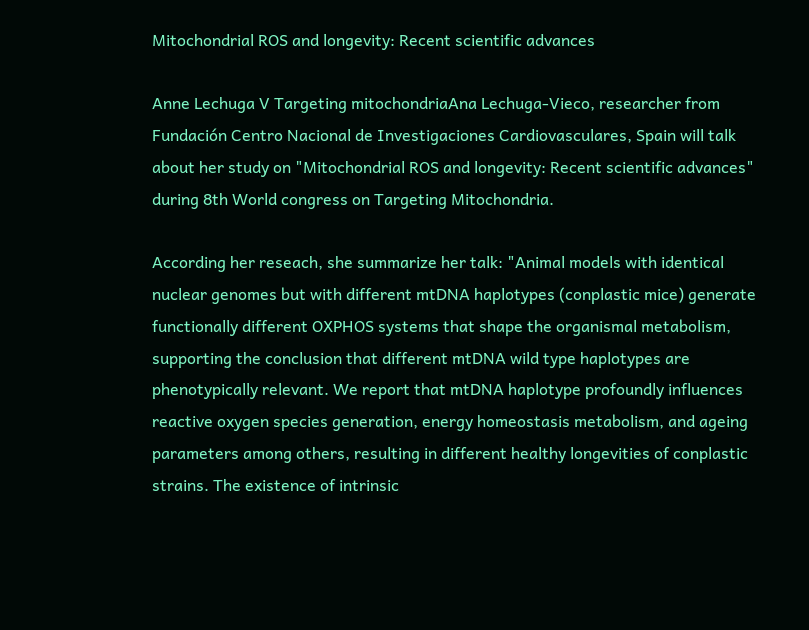Mitochondrial ROS and longevity: Recent scientific advances

Anne Lechuga V Targeting mitochondriaAna Lechuga-Vieco, researcher from Fundación Centro Nacional de Investigaciones Cardiovasculares, Spain will talk about her study on "Mitochondrial ROS and longevity: Recent scientific advances" during 8th World congress on Targeting Mitochondria.

According her reseach, she summarize her talk: "Animal models with identical nuclear genomes but with different mtDNA haplotypes (conplastic mice) generate functionally different OXPHOS systems that shape the organismal metabolism, supporting the conclusion that different mtDNA wild type haplotypes are phenotypically relevant. We report that mtDNA haplotype profoundly influences reactive oxygen species generation, energy homeostasis metabolism, and ageing parameters among others, resulting in different healthy longevities of conplastic strains. The existence of intrinsic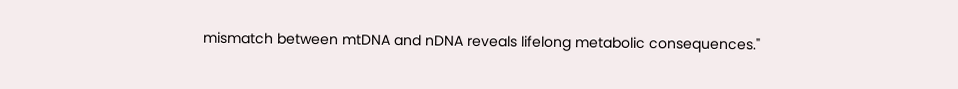mismatch between mtDNA and nDNA reveals lifelong metabolic consequences."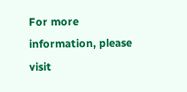For more information, please visit